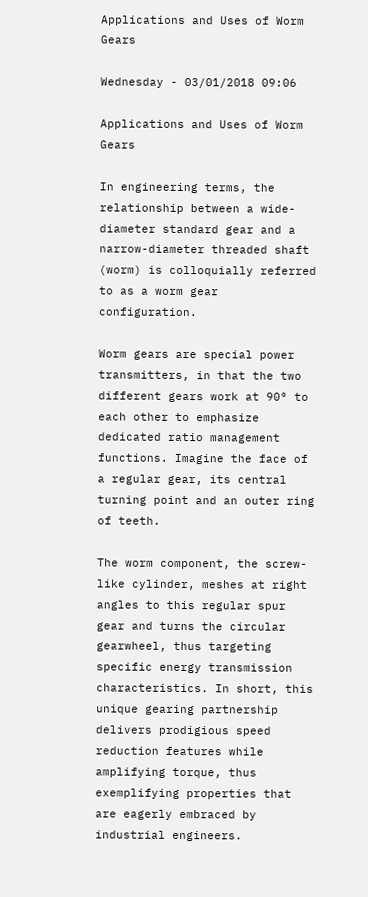Applications and Uses of Worm Gears

Wednesday - 03/01/2018 09:06

Applications and Uses of Worm Gears

In engineering terms, the relationship between a wide-diameter standard gear and a narrow-diameter threaded shaft (worm) is colloquially referred to as a worm gear configuration.

Worm gears are special power transmitters, in that the two different gears work at 90° to each other to emphasize dedicated ratio management functions. Imagine the face of a regular gear, its central turning point and an outer ring of teeth.

The worm component, the screw-like cylinder, meshes at right angles to this regular spur gear and turns the circular gearwheel, thus targeting specific energy transmission characteristics. In short, this unique gearing partnership delivers prodigious speed reduction features while amplifying torque, thus exemplifying properties that are eagerly embraced by industrial engineers.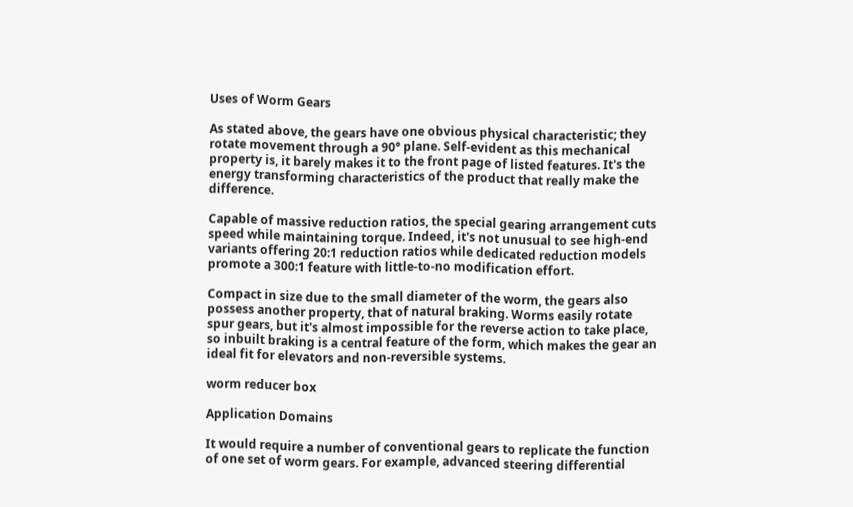Uses of Worm Gears

As stated above, the gears have one obvious physical characteristic; they rotate movement through a 90° plane. Self-evident as this mechanical property is, it barely makes it to the front page of listed features. It's the energy transforming characteristics of the product that really make the difference.

Capable of massive reduction ratios, the special gearing arrangement cuts speed while maintaining torque. Indeed, it's not unusual to see high-end variants offering 20:1 reduction ratios while dedicated reduction models promote a 300:1 feature with little-to-no modification effort.

Compact in size due to the small diameter of the worm, the gears also possess another property, that of natural braking. Worms easily rotate spur gears, but it's almost impossible for the reverse action to take place, so inbuilt braking is a central feature of the form, which makes the gear an ideal fit for elevators and non-reversible systems.

worm reducer box

Application Domains

It would require a number of conventional gears to replicate the function of one set of worm gears. For example, advanced steering differential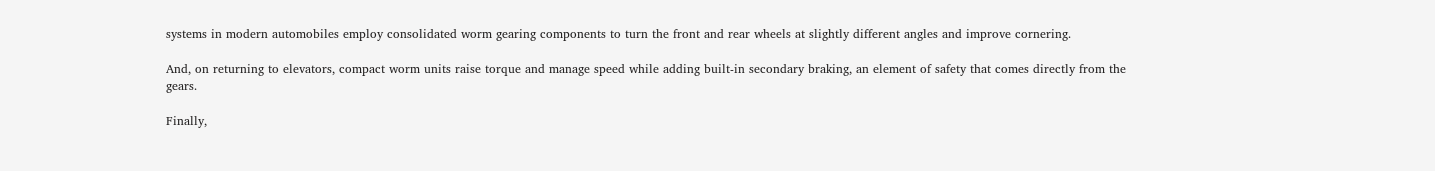systems in modern automobiles employ consolidated worm gearing components to turn the front and rear wheels at slightly different angles and improve cornering.

And, on returning to elevators, compact worm units raise torque and manage speed while adding built-in secondary braking, an element of safety that comes directly from the gears.

Finally,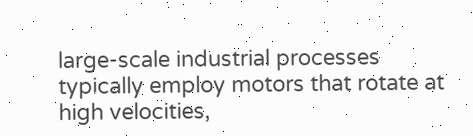large-scale industrial processes typically employ motors that rotate at high velocities,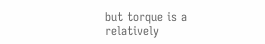but torque is a relatively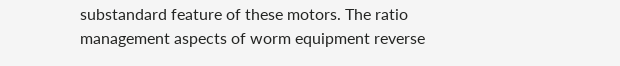substandard feature of these motors. The ratio management aspects of worm equipment reverse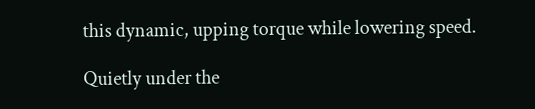this dynamic, upping torque while lowering speed.

Quietly under the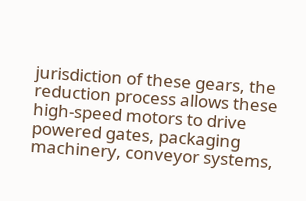jurisdiction of these gears, the reduction process allows these high-speed motors to drive powered gates, packaging machinery, conveyor systems,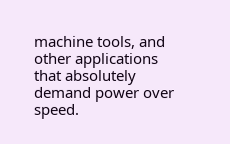machine tools, and other applications that absolutely demand power over speed.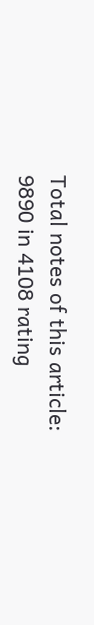Total notes of this article: 9890 in 4108 rating